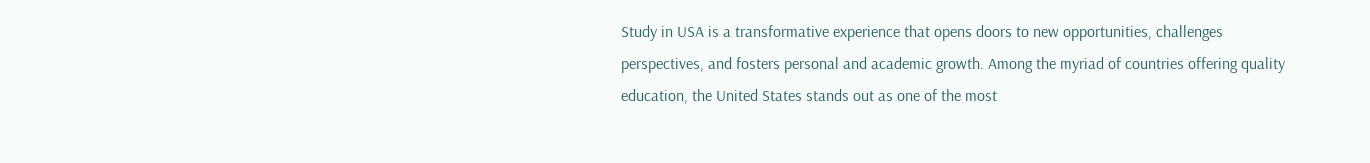Study in USA is a transformative experience that opens doors to new opportunities, challenges perspectives, and fosters personal and academic growth. Among the myriad of countries offering quality education, the United States stands out as one of the most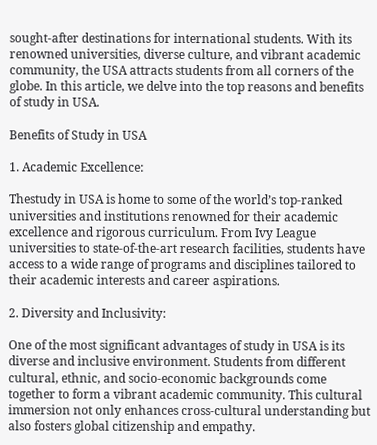sought-after destinations for international students. With its renowned universities, diverse culture, and vibrant academic community, the USA attracts students from all corners of the globe. In this article, we delve into the top reasons and benefits of study in USA.

Benefits of Study in USA

1. Academic Excellence:

Thestudy in USA is home to some of the world’s top-ranked universities and institutions renowned for their academic excellence and rigorous curriculum. From Ivy League universities to state-of-the-art research facilities, students have access to a wide range of programs and disciplines tailored to their academic interests and career aspirations.

2. Diversity and Inclusivity:

One of the most significant advantages of study in USA is its diverse and inclusive environment. Students from different cultural, ethnic, and socio-economic backgrounds come together to form a vibrant academic community. This cultural immersion not only enhances cross-cultural understanding but also fosters global citizenship and empathy.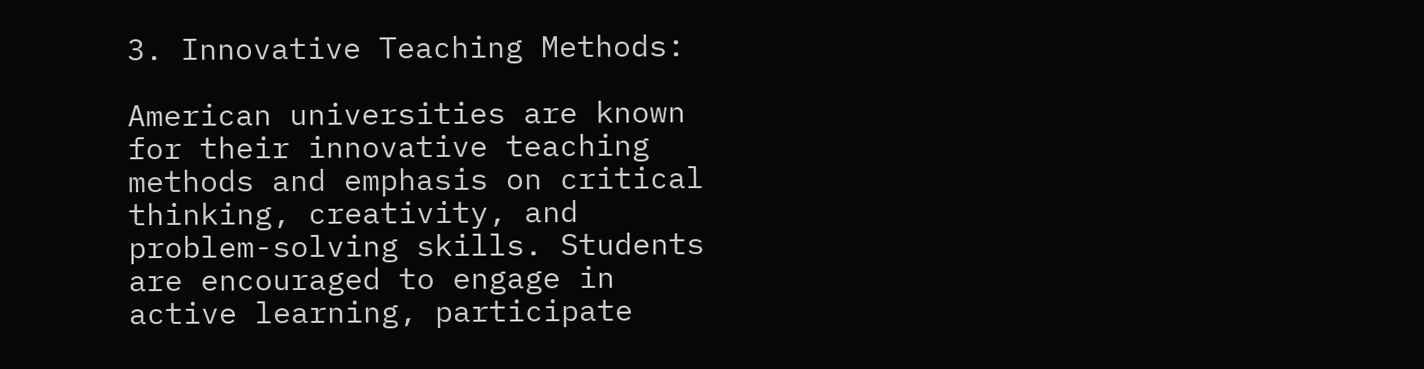3. Innovative Teaching Methods:

American universities are known for their innovative teaching methods and emphasis on critical thinking, creativity, and problem-solving skills. Students are encouraged to engage in active learning, participate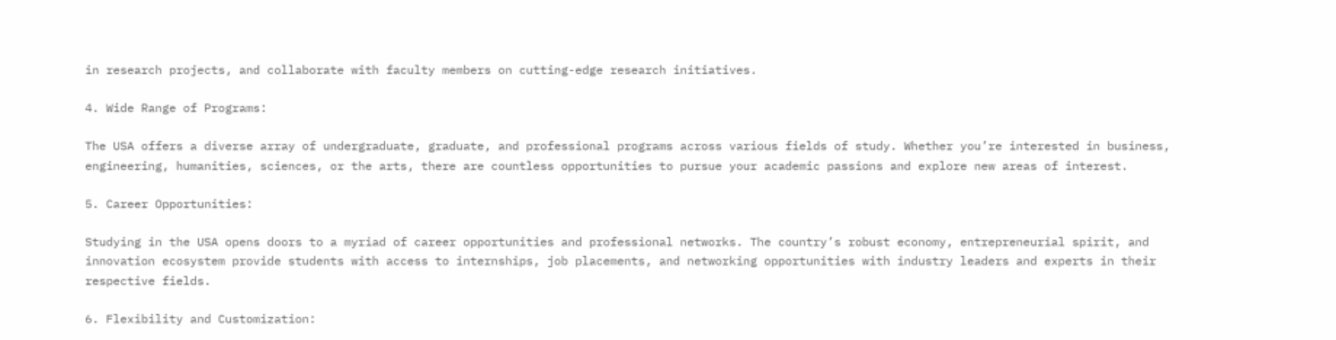in research projects, and collaborate with faculty members on cutting-edge research initiatives.

4. Wide Range of Programs:

The USA offers a diverse array of undergraduate, graduate, and professional programs across various fields of study. Whether you’re interested in business, engineering, humanities, sciences, or the arts, there are countless opportunities to pursue your academic passions and explore new areas of interest.

5. Career Opportunities:

Studying in the USA opens doors to a myriad of career opportunities and professional networks. The country’s robust economy, entrepreneurial spirit, and innovation ecosystem provide students with access to internships, job placements, and networking opportunities with industry leaders and experts in their respective fields.

6. Flexibility and Customization: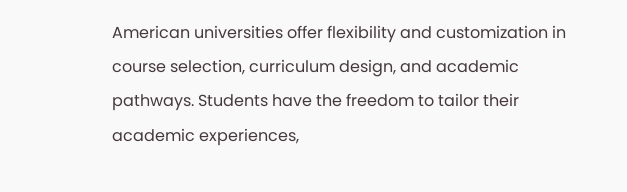American universities offer flexibility and customization in course selection, curriculum design, and academic pathways. Students have the freedom to tailor their academic experiences,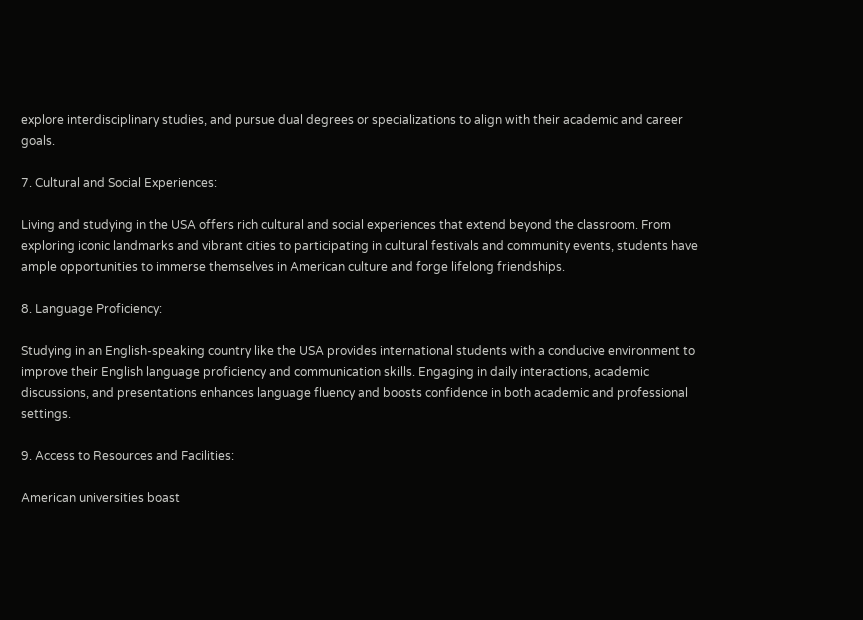explore interdisciplinary studies, and pursue dual degrees or specializations to align with their academic and career goals.

7. Cultural and Social Experiences:

Living and studying in the USA offers rich cultural and social experiences that extend beyond the classroom. From exploring iconic landmarks and vibrant cities to participating in cultural festivals and community events, students have ample opportunities to immerse themselves in American culture and forge lifelong friendships.

8. Language Proficiency:

Studying in an English-speaking country like the USA provides international students with a conducive environment to improve their English language proficiency and communication skills. Engaging in daily interactions, academic discussions, and presentations enhances language fluency and boosts confidence in both academic and professional settings.

9. Access to Resources and Facilities:

American universities boast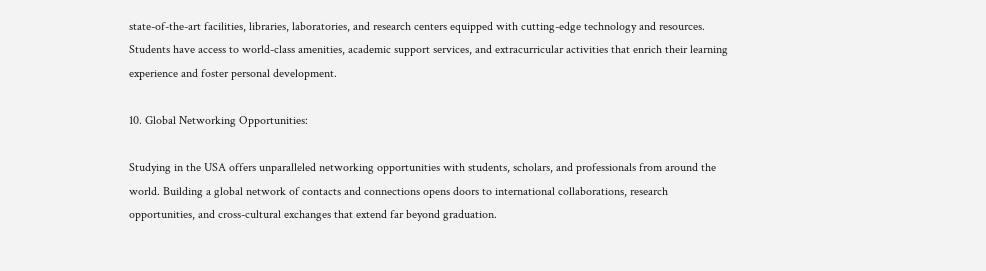state-of-the-art facilities, libraries, laboratories, and research centers equipped with cutting-edge technology and resources. Students have access to world-class amenities, academic support services, and extracurricular activities that enrich their learning experience and foster personal development.

10. Global Networking Opportunities:

Studying in the USA offers unparalleled networking opportunities with students, scholars, and professionals from around the world. Building a global network of contacts and connections opens doors to international collaborations, research opportunities, and cross-cultural exchanges that extend far beyond graduation.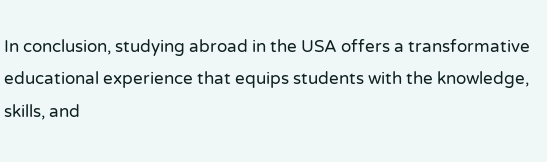In conclusion, studying abroad in the USA offers a transformative educational experience that equips students with the knowledge, skills, and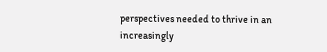perspectives needed to thrive in an increasingly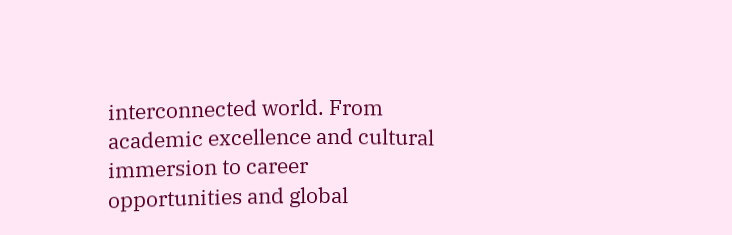interconnected world. From academic excellence and cultural immersion to career opportunities and global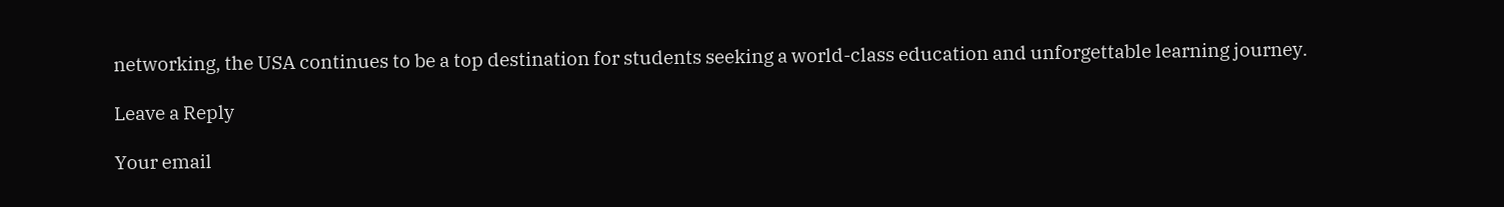networking, the USA continues to be a top destination for students seeking a world-class education and unforgettable learning journey.

Leave a Reply

Your email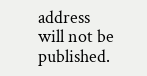address will not be published.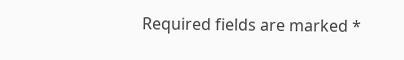Required fields are marked *